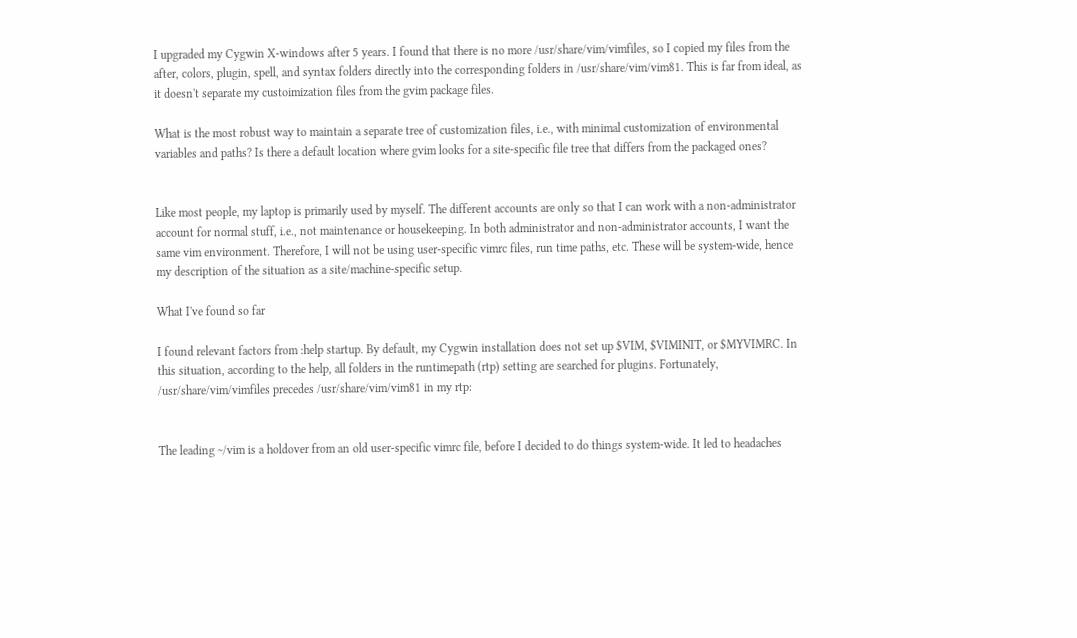I upgraded my Cygwin X-windows after 5 years. I found that there is no more /usr/share/vim/vimfiles, so I copied my files from the after, colors, plugin, spell, and syntax folders directly into the corresponding folders in /usr/share/vim/vim81. This is far from ideal, as it doesn't separate my custoimization files from the gvim package files.

What is the most robust way to maintain a separate tree of customization files, i.e., with minimal customization of environmental variables and paths? Is there a default location where gvim looks for a site-specific file tree that differs from the packaged ones?


Like most people, my laptop is primarily used by myself. The different accounts are only so that I can work with a non-administrator account for normal stuff, i.e., not maintenance or housekeeping. In both administrator and non-administrator accounts, I want the same vim environment. Therefore, I will not be using user-specific vimrc files, run time paths, etc. These will be system-wide, hence my description of the situation as a site/machine-specific setup.

What I've found so far

I found relevant factors from :help startup. By default, my Cygwin installation does not set up $VIM, $VIMINIT, or $MYVIMRC. In this situation, according to the help, all folders in the runtimepath (rtp) setting are searched for plugins. Fortunately, /usr/share/vim/vimfiles precedes /usr/share/vim/vim81 in my rtp:


The leading ~/vim is a holdover from an old user-specific vimrc file, before I decided to do things system-wide. It led to headaches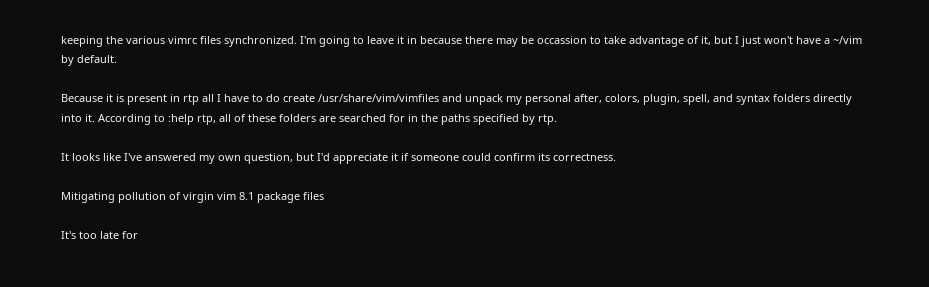keeping the various vimrc files synchronized. I'm going to leave it in because there may be occassion to take advantage of it, but I just won't have a ~/vim by default.

Because it is present in rtp all I have to do create /usr/share/vim/vimfiles and unpack my personal after, colors, plugin, spell, and syntax folders directly into it. According to :help rtp, all of these folders are searched for in the paths specified by rtp.

It looks like I've answered my own question, but I'd appreciate it if someone could confirm its correctness.

Mitigating pollution of virgin vim 8.1 package files

It's too late for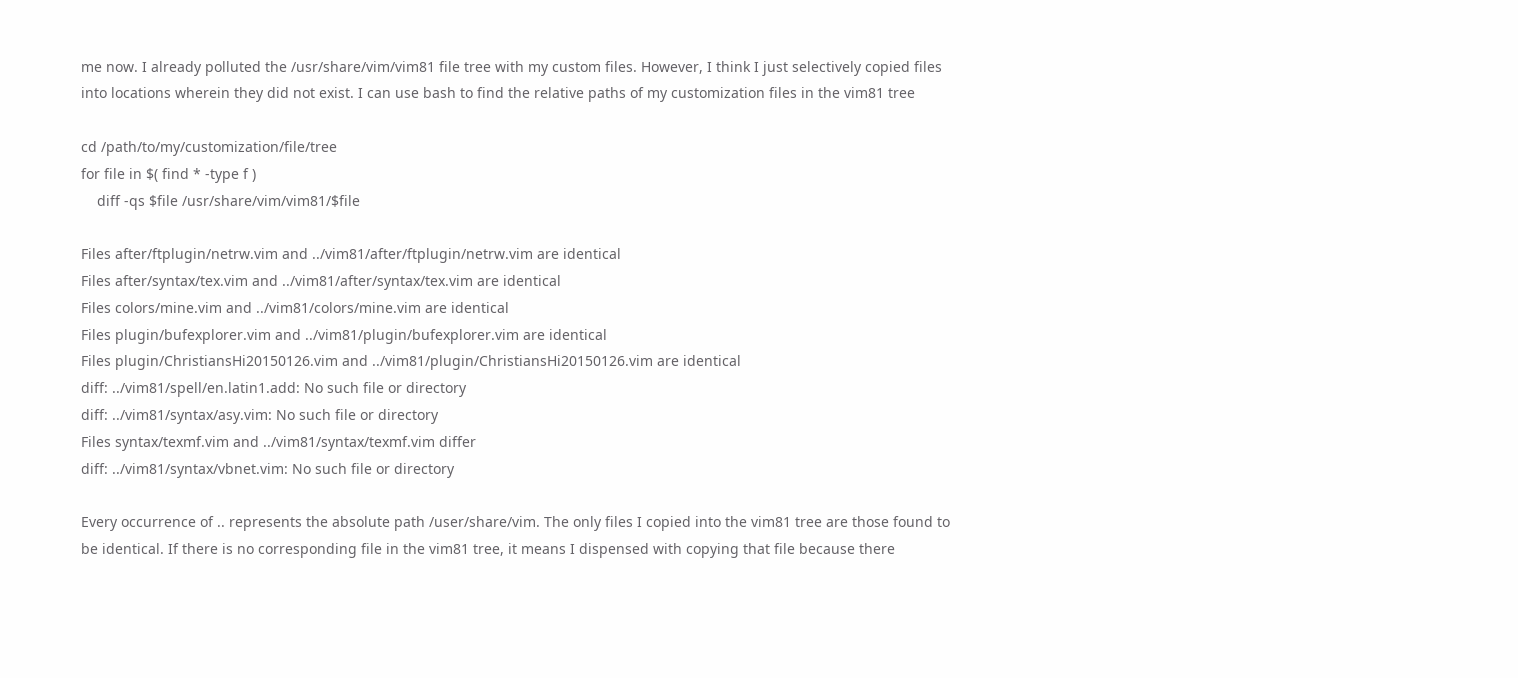me now. I already polluted the /usr/share/vim/vim81 file tree with my custom files. However, I think I just selectively copied files into locations wherein they did not exist. I can use bash to find the relative paths of my customization files in the vim81 tree

cd /path/to/my/customization/file/tree
for file in $( find * -type f )
    diff -qs $file /usr/share/vim/vim81/$file

Files after/ftplugin/netrw.vim and ../vim81/after/ftplugin/netrw.vim are identical
Files after/syntax/tex.vim and ../vim81/after/syntax/tex.vim are identical
Files colors/mine.vim and ../vim81/colors/mine.vim are identical
Files plugin/bufexplorer.vim and ../vim81/plugin/bufexplorer.vim are identical
Files plugin/ChristiansHi20150126.vim and ../vim81/plugin/ChristiansHi20150126.vim are identical
diff: ../vim81/spell/en.latin1.add: No such file or directory
diff: ../vim81/syntax/asy.vim: No such file or directory
Files syntax/texmf.vim and ../vim81/syntax/texmf.vim differ
diff: ../vim81/syntax/vbnet.vim: No such file or directory

Every occurrence of .. represents the absolute path /user/share/vim. The only files I copied into the vim81 tree are those found to be identical. If there is no corresponding file in the vim81 tree, it means I dispensed with copying that file because there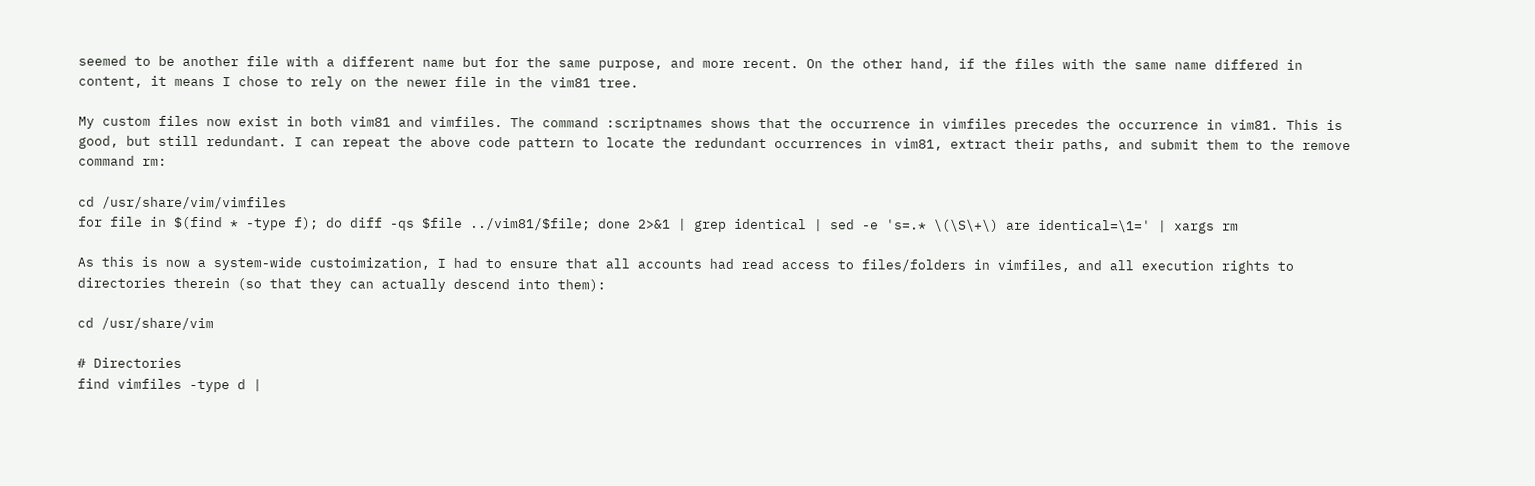seemed to be another file with a different name but for the same purpose, and more recent. On the other hand, if the files with the same name differed in content, it means I chose to rely on the newer file in the vim81 tree.

My custom files now exist in both vim81 and vimfiles. The command :scriptnames shows that the occurrence in vimfiles precedes the occurrence in vim81. This is good, but still redundant. I can repeat the above code pattern to locate the redundant occurrences in vim81, extract their paths, and submit them to the remove command rm:

cd /usr/share/vim/vimfiles
for file in $(find * -type f); do diff -qs $file ../vim81/$file; done 2>&1 | grep identical | sed -e 's=.* \(\S\+\) are identical=\1=' | xargs rm

As this is now a system-wide custoimization, I had to ensure that all accounts had read access to files/folders in vimfiles, and all execution rights to directories therein (so that they can actually descend into them):

cd /usr/share/vim

# Directories
find vimfiles -type d |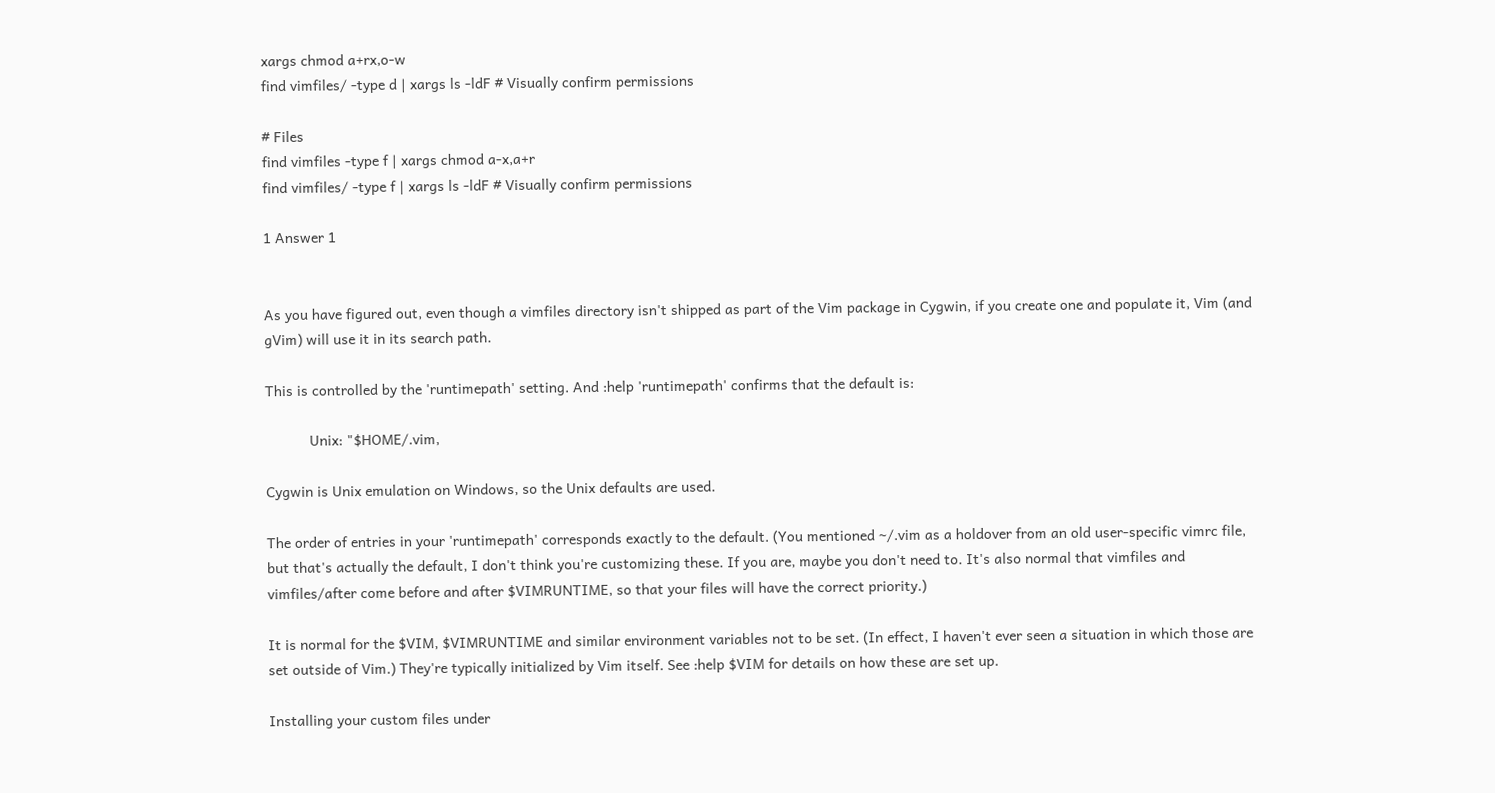xargs chmod a+rx,o-w
find vimfiles/ -type d | xargs ls -ldF # Visually confirm permissions

# Files
find vimfiles -type f | xargs chmod a-x,a+r
find vimfiles/ -type f | xargs ls -ldF # Visually confirm permissions

1 Answer 1


As you have figured out, even though a vimfiles directory isn't shipped as part of the Vim package in Cygwin, if you create one and populate it, Vim (and gVim) will use it in its search path.

This is controlled by the 'runtimepath' setting. And :help 'runtimepath' confirms that the default is:

           Unix: "$HOME/.vim,

Cygwin is Unix emulation on Windows, so the Unix defaults are used.

The order of entries in your 'runtimepath' corresponds exactly to the default. (You mentioned ~/.vim as a holdover from an old user-specific vimrc file, but that's actually the default, I don't think you're customizing these. If you are, maybe you don't need to. It's also normal that vimfiles and vimfiles/after come before and after $VIMRUNTIME, so that your files will have the correct priority.)

It is normal for the $VIM, $VIMRUNTIME and similar environment variables not to be set. (In effect, I haven't ever seen a situation in which those are set outside of Vim.) They're typically initialized by Vim itself. See :help $VIM for details on how these are set up.

Installing your custom files under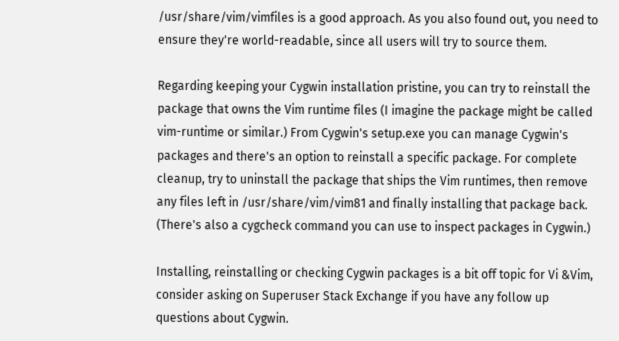/usr/share/vim/vimfiles is a good approach. As you also found out, you need to ensure they're world-readable, since all users will try to source them.

Regarding keeping your Cygwin installation pristine, you can try to reinstall the package that owns the Vim runtime files (I imagine the package might be called vim-runtime or similar.) From Cygwin's setup.exe you can manage Cygwin's packages and there's an option to reinstall a specific package. For complete cleanup, try to uninstall the package that ships the Vim runtimes, then remove any files left in /usr/share/vim/vim81 and finally installing that package back. (There's also a cygcheck command you can use to inspect packages in Cygwin.)

Installing, reinstalling or checking Cygwin packages is a bit off topic for Vi &Vim, consider asking on Superuser Stack Exchange if you have any follow up questions about Cygwin.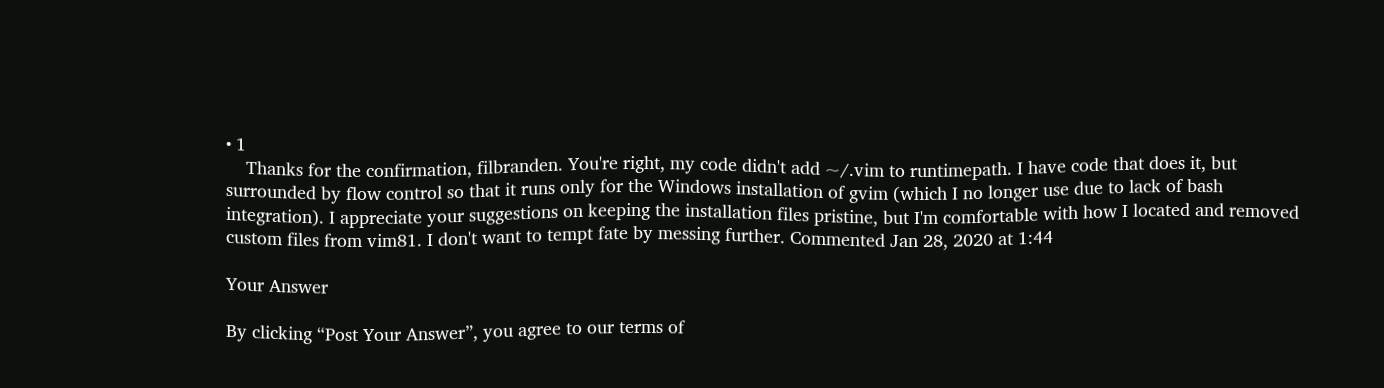• 1
    Thanks for the confirmation, filbranden. You're right, my code didn't add ~/.vim to runtimepath. I have code that does it, but surrounded by flow control so that it runs only for the Windows installation of gvim (which I no longer use due to lack of bash integration). I appreciate your suggestions on keeping the installation files pristine, but I'm comfortable with how I located and removed custom files from vim81. I don't want to tempt fate by messing further. Commented Jan 28, 2020 at 1:44

Your Answer

By clicking “Post Your Answer”, you agree to our terms of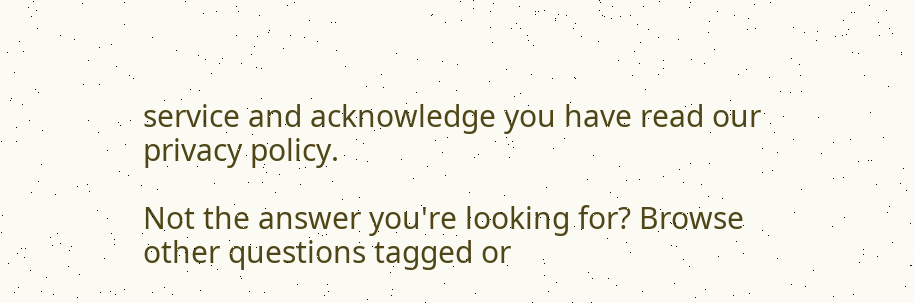service and acknowledge you have read our privacy policy.

Not the answer you're looking for? Browse other questions tagged or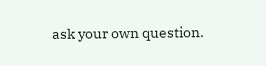ask your own question.